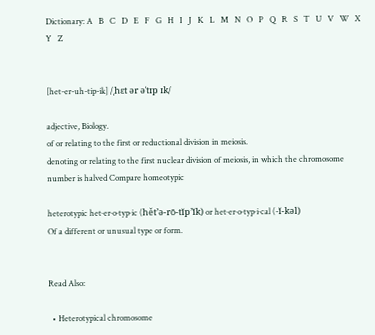Dictionary: A   B   C   D   E   F   G   H   I   J   K   L   M   N   O   P   Q   R   S   T   U   V   W   X   Y   Z


[het-er-uh-tip-ik] /ˌhɛt ər əˈtɪp ɪk/

adjective, Biology.
of or relating to the first or reductional division in meiosis.
denoting or relating to the first nuclear division of meiosis, in which the chromosome number is halved Compare homeotypic

heterotypic het·er·o·typ·ic (hět’ə-rō-tĭp’ĭk) or het·er·o·typ·i·cal (-ĭ-kəl)
Of a different or unusual type or form.


Read Also:

  • Heterotypical chromosome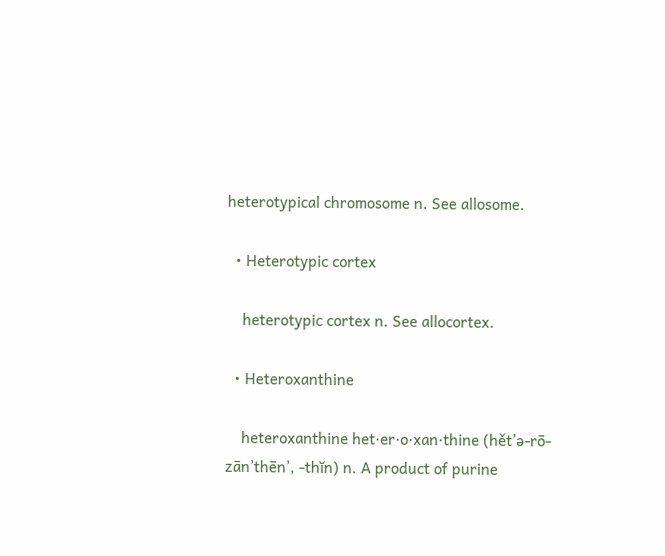heterotypical chromosome n. See allosome.

  • Heterotypic cortex

    heterotypic cortex n. See allocortex.

  • Heteroxanthine

    heteroxanthine het·er·o·xan·thine (hět’ə-rō-zān’thēn’, -thĭn) n. A product of purine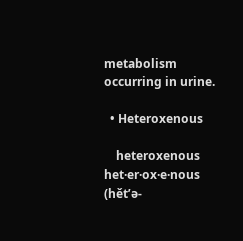metabolism occurring in urine.

  • Heteroxenous

    heteroxenous het·er·ox·e·nous (hět’ə-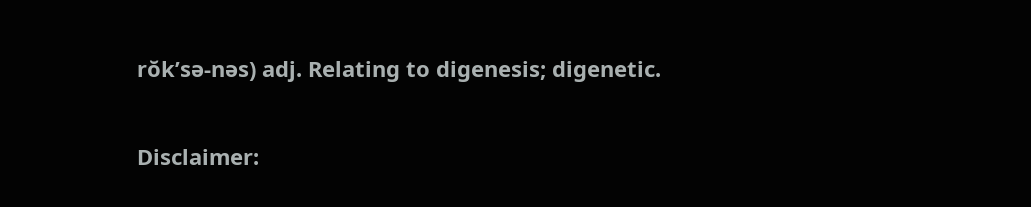rŏk’sə-nəs) adj. Relating to digenesis; digenetic.

Disclaimer: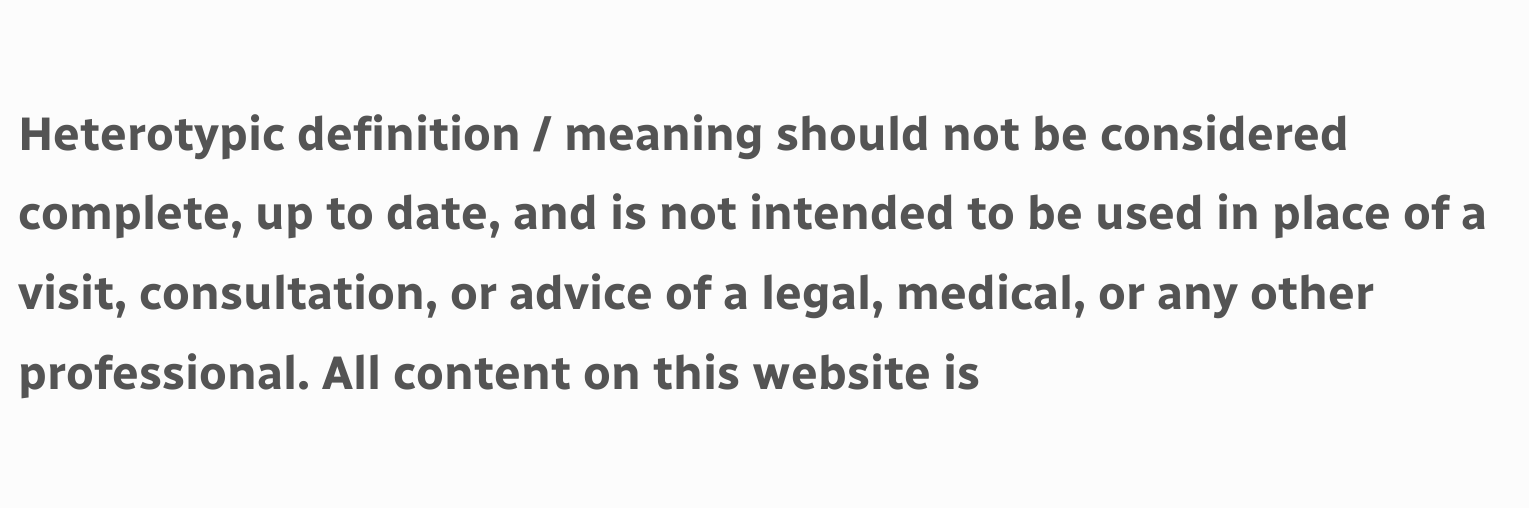Heterotypic definition / meaning should not be considered complete, up to date, and is not intended to be used in place of a visit, consultation, or advice of a legal, medical, or any other professional. All content on this website is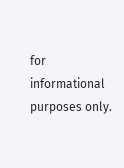for informational purposes only.